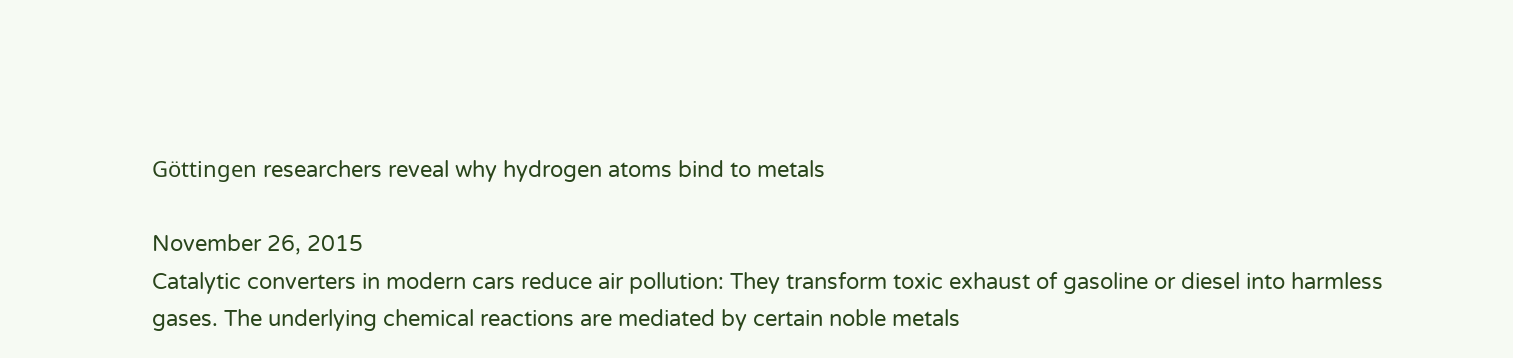Göttingen researchers reveal why hydrogen atoms bind to metals

November 26, 2015
Catalytic converters in modern cars reduce air pollution: They transform toxic exhaust of gasoline or diesel into harmless gases. The underlying chemical reactions are mediated by certain noble metals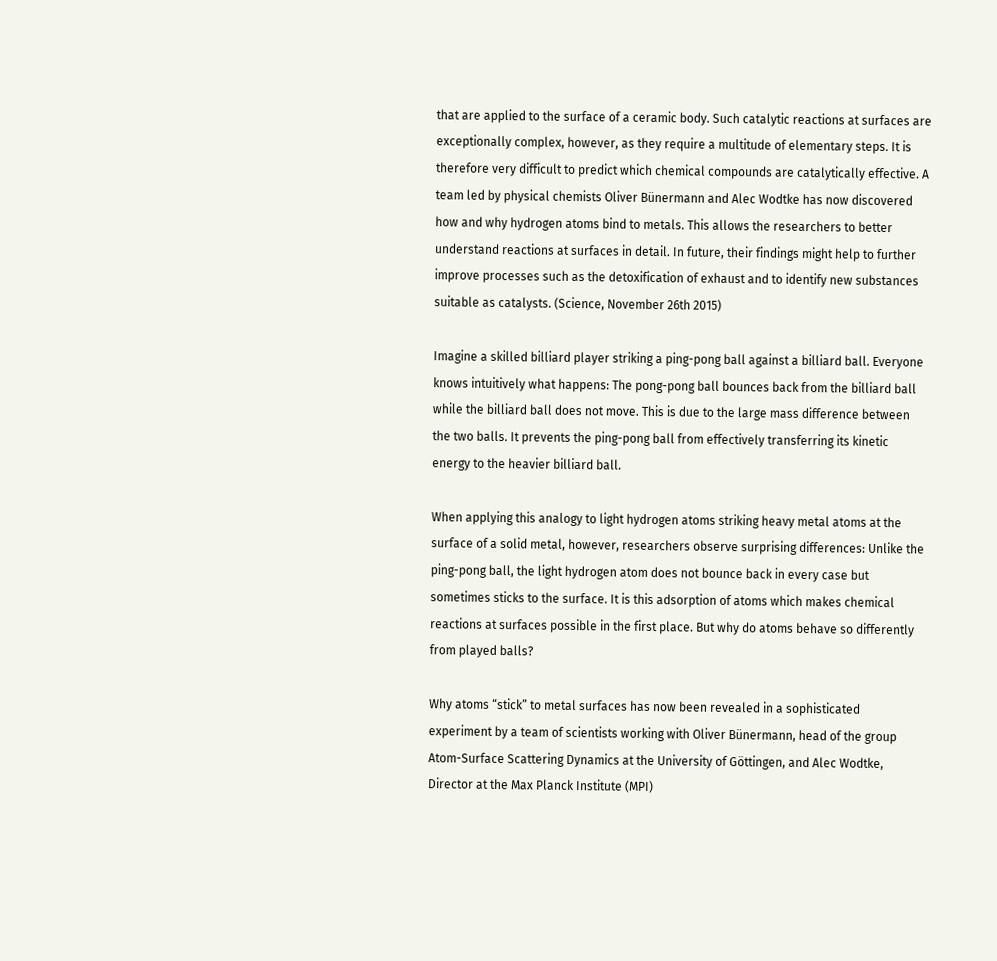that are applied to the surface of a ceramic body. Such catalytic reactions at surfaces are exceptionally complex, however, as they require a multitude of elementary steps. It is therefore very difficult to predict which chemical compounds are catalytically effective. A team led by physical chemists Oliver Bünermann and Alec Wodtke has now discovered how and why hydrogen atoms bind to metals. This allows the researchers to better understand reactions at surfaces in detail. In future, their findings might help to further improve processes such as the detoxification of exhaust and to identify new substances suitable as catalysts. (Science, November 26th 2015)

Imagine a skilled billiard player striking a ping-pong ball against a billiard ball. Everyone knows intuitively what happens: The pong-pong ball bounces back from the billiard ball while the billiard ball does not move. This is due to the large mass difference between the two balls. It prevents the ping-pong ball from effectively transferring its kinetic energy to the heavier billiard ball.

When applying this analogy to light hydrogen atoms striking heavy metal atoms at the surface of a solid metal, however, researchers observe surprising differences: Unlike the ping-pong ball, the light hydrogen atom does not bounce back in every case but sometimes sticks to the surface. It is this adsorption of atoms which makes chemical reactions at surfaces possible in the first place. But why do atoms behave so differently from played balls?

Why atoms “stick” to metal surfaces has now been revealed in a sophisticated experiment by a team of scientists working with Oliver Bünermann, head of the group Atom-Surface Scattering Dynamics at the University of Göttingen, and Alec Wodtke, Director at the Max Planck Institute (MPI)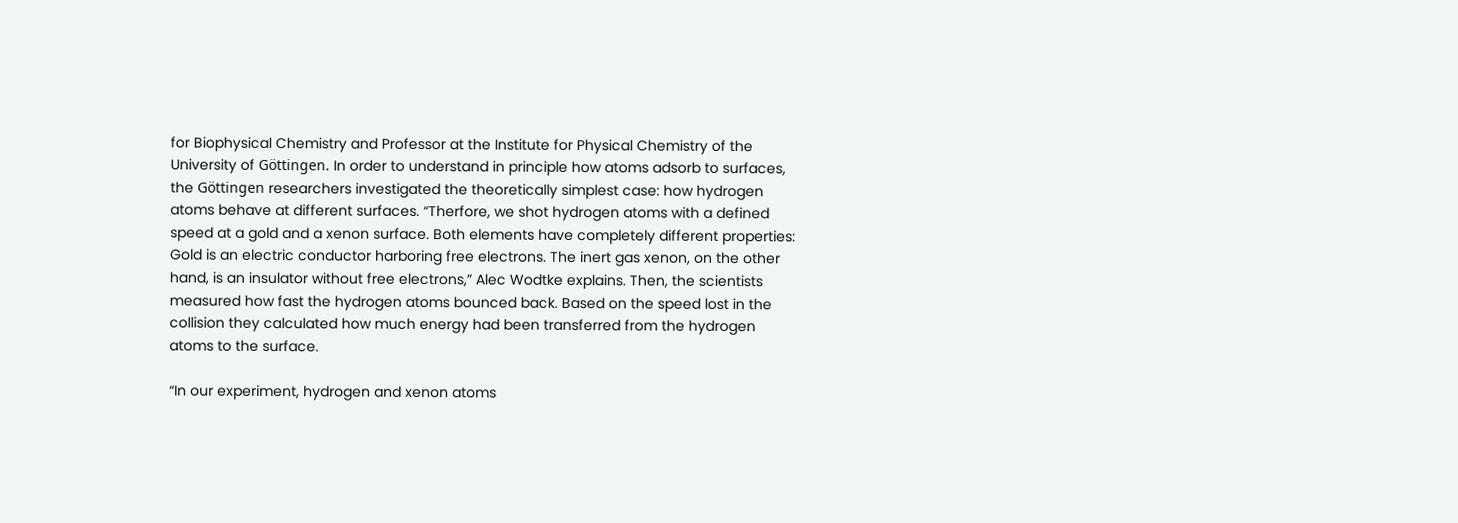for Biophysical Chemistry and Professor at the Institute for Physical Chemistry of the University of Göttingen. In order to understand in principle how atoms adsorb to surfaces, the Göttingen researchers investigated the theoretically simplest case: how hydrogen atoms behave at different surfaces. “Therfore, we shot hydrogen atoms with a defined speed at a gold and a xenon surface. Both elements have completely different properties: Gold is an electric conductor harboring free electrons. The inert gas xenon, on the other hand, is an insulator without free electrons,” Alec Wodtke explains. Then, the scientists measured how fast the hydrogen atoms bounced back. Based on the speed lost in the collision they calculated how much energy had been transferred from the hydrogen atoms to the surface.

“In our experiment, hydrogen and xenon atoms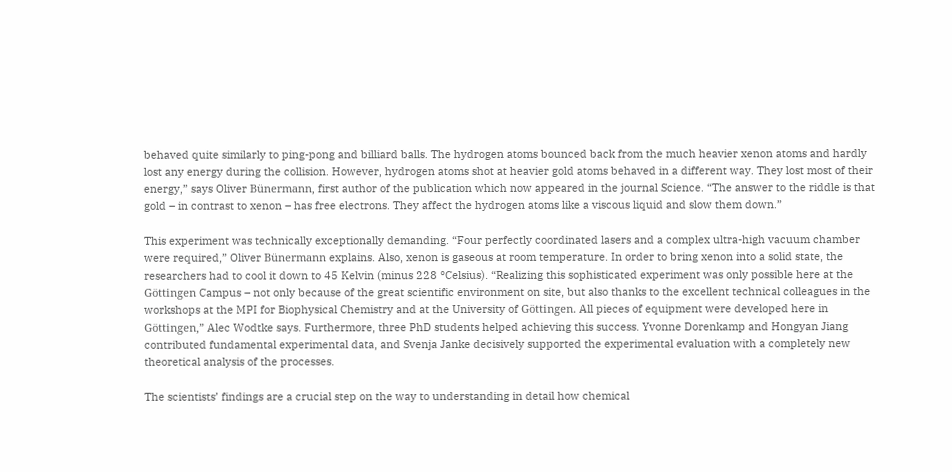behaved quite similarly to ping-pong and billiard balls. The hydrogen atoms bounced back from the much heavier xenon atoms and hardly lost any energy during the collision. However, hydrogen atoms shot at heavier gold atoms behaved in a different way. They lost most of their energy,” says Oliver Bünermann, first author of the publication which now appeared in the journal Science. “The answer to the riddle is that gold – in contrast to xenon – has free electrons. They affect the hydrogen atoms like a viscous liquid and slow them down.”

This experiment was technically exceptionally demanding. “Four perfectly coordinated lasers and a complex ultra-high vacuum chamber were required,” Oliver Bünermann explains. Also, xenon is gaseous at room temperature. In order to bring xenon into a solid state, the researchers had to cool it down to 45 Kelvin (minus 228 °Celsius). “Realizing this sophisticated experiment was only possible here at the Göttingen Campus – not only because of the great scientific environment on site, but also thanks to the excellent technical colleagues in the workshops at the MPI for Biophysical Chemistry and at the University of Göttingen. All pieces of equipment were developed here in Göttingen,” Alec Wodtke says. Furthermore, three PhD students helped achieving this success. Yvonne Dorenkamp and Hongyan Jiang contributed fundamental experimental data, and Svenja Janke decisively supported the experimental evaluation with a completely new theoretical analysis of the processes.

The scientists’ findings are a crucial step on the way to understanding in detail how chemical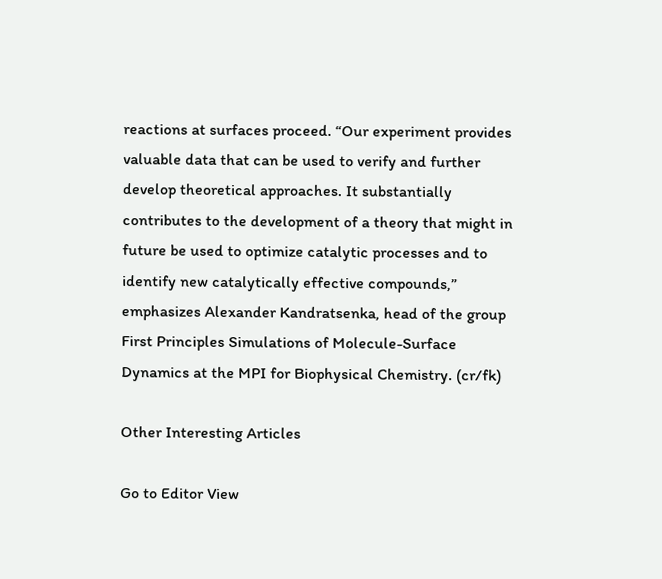reactions at surfaces proceed. “Our experiment provides valuable data that can be used to verify and further develop theoretical approaches. It substantially contributes to the development of a theory that might in future be used to optimize catalytic processes and to identify new catalytically effective compounds,” emphasizes Alexander Kandratsenka, head of the group First Principles Simulations of Molecule-Surface Dynamics at the MPI for Biophysical Chemistry. (cr/fk)

Other Interesting Articles

Go to Editor View